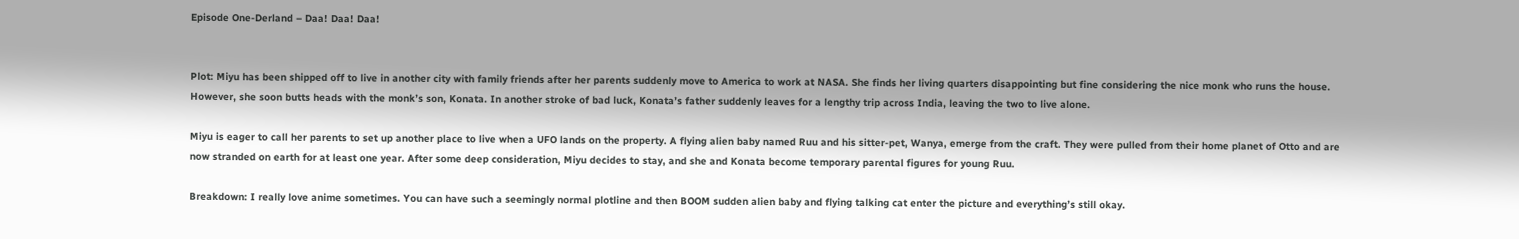Episode One-Derland – Daa! Daa! Daa!


Plot: Miyu has been shipped off to live in another city with family friends after her parents suddenly move to America to work at NASA. She finds her living quarters disappointing but fine considering the nice monk who runs the house. However, she soon butts heads with the monk’s son, Konata. In another stroke of bad luck, Konata’s father suddenly leaves for a lengthy trip across India, leaving the two to live alone.

Miyu is eager to call her parents to set up another place to live when a UFO lands on the property. A flying alien baby named Ruu and his sitter-pet, Wanya, emerge from the craft. They were pulled from their home planet of Otto and are now stranded on earth for at least one year. After some deep consideration, Miyu decides to stay, and she and Konata become temporary parental figures for young Ruu.

Breakdown: I really love anime sometimes. You can have such a seemingly normal plotline and then BOOM sudden alien baby and flying talking cat enter the picture and everything’s still okay.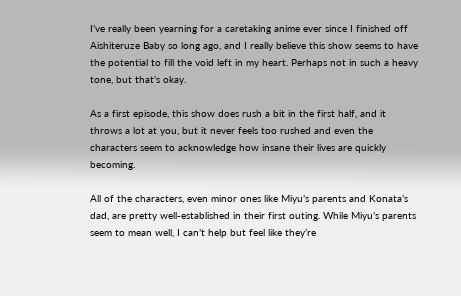I’ve really been yearning for a caretaking anime ever since I finished off Aishiteruze Baby so long ago, and I really believe this show seems to have the potential to fill the void left in my heart. Perhaps not in such a heavy tone, but that’s okay.

As a first episode, this show does rush a bit in the first half, and it throws a lot at you, but it never feels too rushed and even the characters seem to acknowledge how insane their lives are quickly becoming.

All of the characters, even minor ones like Miyu’s parents and Konata’s dad, are pretty well-established in their first outing. While Miyu’s parents seem to mean well, I can’t help but feel like they’re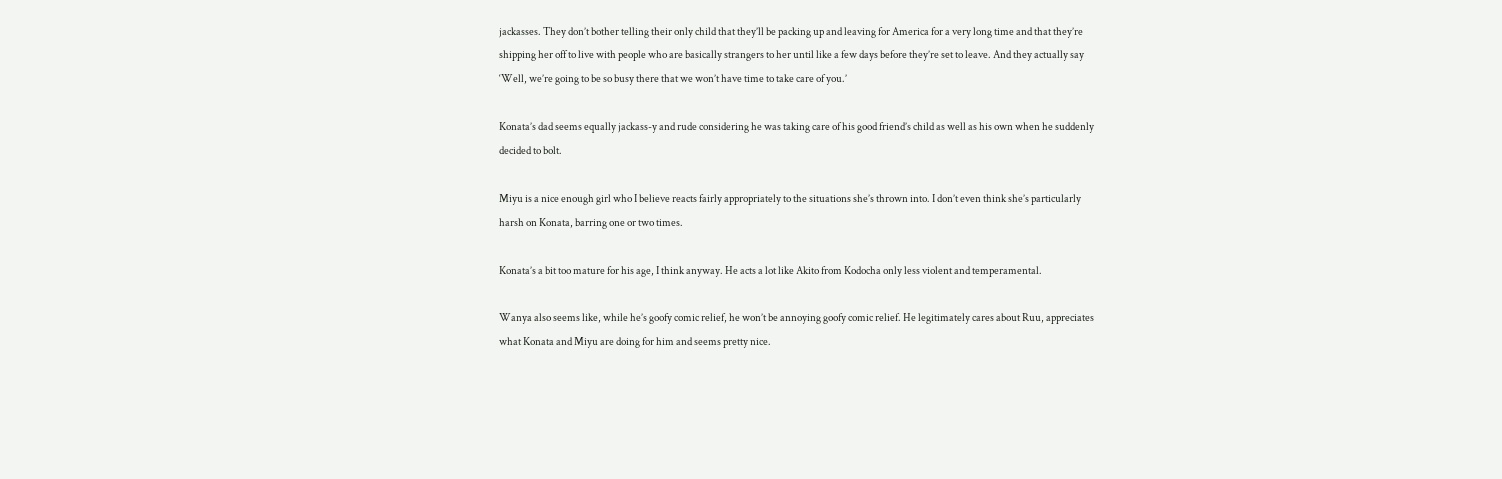jackasses. They don’t bother telling their only child that they’ll be packing up and leaving for America for a very long time and that they’re shipping her off to live with people who are basically strangers to her until like a few days before they’re set to leave. And they actually say ‘Well, we’re going to be so busy there that we won’t have time to take care of you.’

Konata’s dad seems equally jackass-y and rude considering he was taking care of his good friend’s child as well as his own when he suddenly decided to bolt.

Miyu is a nice enough girl who I believe reacts fairly appropriately to the situations she’s thrown into. I don’t even think she’s particularly harsh on Konata, barring one or two times.

Konata’s a bit too mature for his age, I think anyway. He acts a lot like Akito from Kodocha only less violent and temperamental.

Wanya also seems like, while he’s goofy comic relief, he won’t be annoying goofy comic relief. He legitimately cares about Ruu, appreciates what Konata and Miyu are doing for him and seems pretty nice.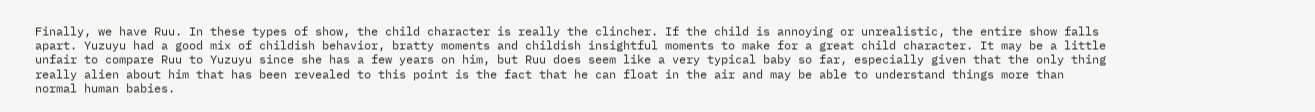Finally, we have Ruu. In these types of show, the child character is really the clincher. If the child is annoying or unrealistic, the entire show falls apart. Yuzuyu had a good mix of childish behavior, bratty moments and childish insightful moments to make for a great child character. It may be a little unfair to compare Ruu to Yuzuyu since she has a few years on him, but Ruu does seem like a very typical baby so far, especially given that the only thing really alien about him that has been revealed to this point is the fact that he can float in the air and may be able to understand things more than normal human babies.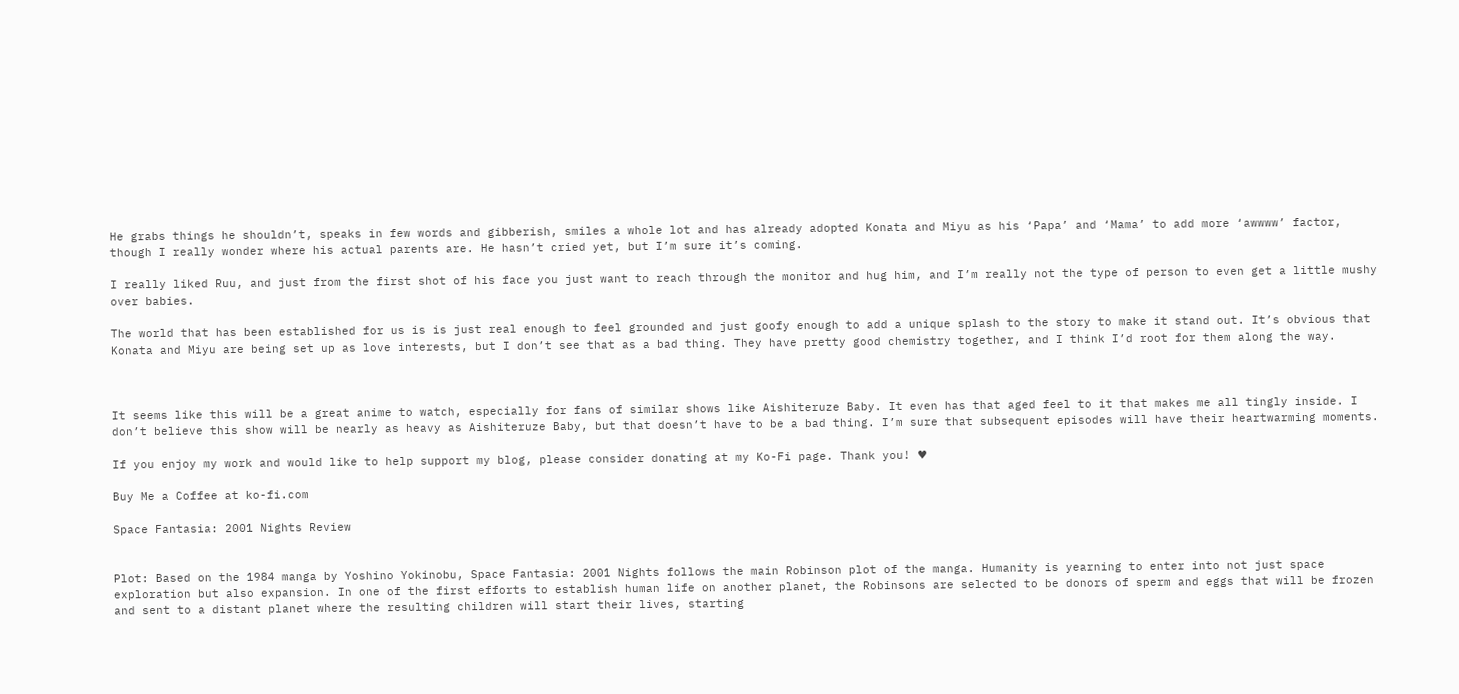He grabs things he shouldn’t, speaks in few words and gibberish, smiles a whole lot and has already adopted Konata and Miyu as his ‘Papa’ and ‘Mama’ to add more ‘awwww’ factor, though I really wonder where his actual parents are. He hasn’t cried yet, but I’m sure it’s coming.

I really liked Ruu, and just from the first shot of his face you just want to reach through the monitor and hug him, and I’m really not the type of person to even get a little mushy over babies.

The world that has been established for us is is just real enough to feel grounded and just goofy enough to add a unique splash to the story to make it stand out. It’s obvious that Konata and Miyu are being set up as love interests, but I don’t see that as a bad thing. They have pretty good chemistry together, and I think I’d root for them along the way.



It seems like this will be a great anime to watch, especially for fans of similar shows like Aishiteruze Baby. It even has that aged feel to it that makes me all tingly inside. I don’t believe this show will be nearly as heavy as Aishiteruze Baby, but that doesn’t have to be a bad thing. I’m sure that subsequent episodes will have their heartwarming moments.

If you enjoy my work and would like to help support my blog, please consider donating at my Ko-Fi page. Thank you! ♥

Buy Me a Coffee at ko-fi.com

Space Fantasia: 2001 Nights Review


Plot: Based on the 1984 manga by Yoshino Yokinobu, Space Fantasia: 2001 Nights follows the main Robinson plot of the manga. Humanity is yearning to enter into not just space exploration but also expansion. In one of the first efforts to establish human life on another planet, the Robinsons are selected to be donors of sperm and eggs that will be frozen and sent to a distant planet where the resulting children will start their lives, starting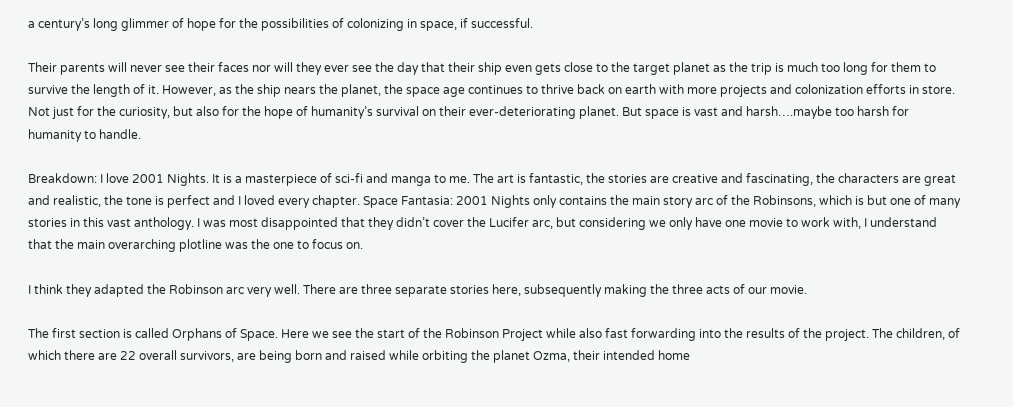a century’s long glimmer of hope for the possibilities of colonizing in space, if successful.

Their parents will never see their faces nor will they ever see the day that their ship even gets close to the target planet as the trip is much too long for them to survive the length of it. However, as the ship nears the planet, the space age continues to thrive back on earth with more projects and colonization efforts in store. Not just for the curiosity, but also for the hope of humanity’s survival on their ever-deteriorating planet. But space is vast and harsh….maybe too harsh for humanity to handle.

Breakdown: I love 2001 Nights. It is a masterpiece of sci-fi and manga to me. The art is fantastic, the stories are creative and fascinating, the characters are great and realistic, the tone is perfect and I loved every chapter. Space Fantasia: 2001 Nights only contains the main story arc of the Robinsons, which is but one of many stories in this vast anthology. I was most disappointed that they didn’t cover the Lucifer arc, but considering we only have one movie to work with, I understand that the main overarching plotline was the one to focus on.

I think they adapted the Robinson arc very well. There are three separate stories here, subsequently making the three acts of our movie.

The first section is called Orphans of Space. Here we see the start of the Robinson Project while also fast forwarding into the results of the project. The children, of which there are 22 overall survivors, are being born and raised while orbiting the planet Ozma, their intended home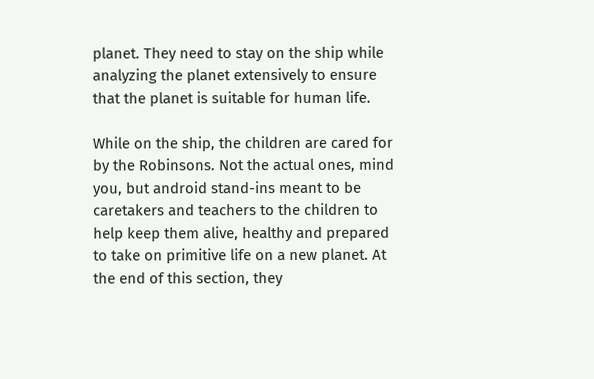planet. They need to stay on the ship while analyzing the planet extensively to ensure that the planet is suitable for human life.

While on the ship, the children are cared for by the Robinsons. Not the actual ones, mind you, but android stand-ins meant to be caretakers and teachers to the children to help keep them alive, healthy and prepared to take on primitive life on a new planet. At the end of this section, they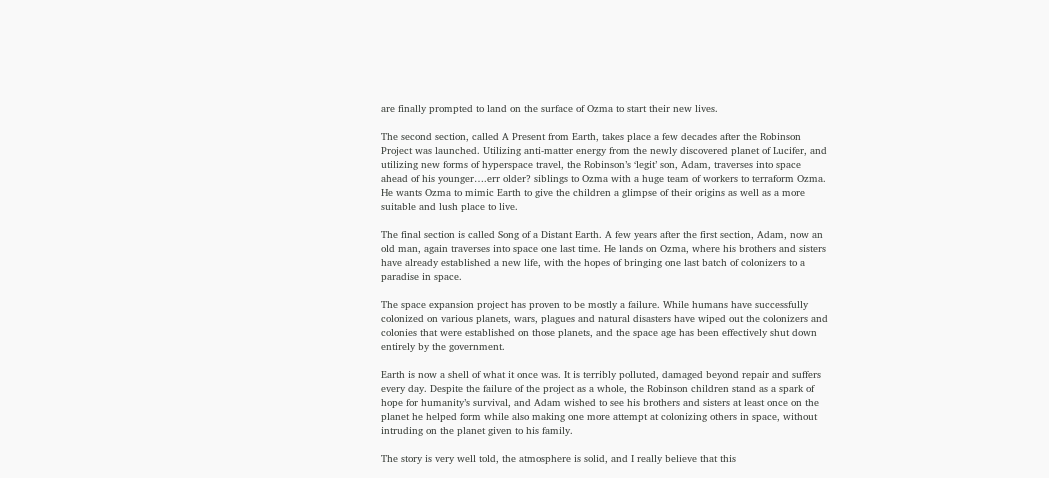are finally prompted to land on the surface of Ozma to start their new lives.

The second section, called A Present from Earth, takes place a few decades after the Robinson Project was launched. Utilizing anti-matter energy from the newly discovered planet of Lucifer, and utilizing new forms of hyperspace travel, the Robinson’s ‘legit’ son, Adam, traverses into space ahead of his younger….err older? siblings to Ozma with a huge team of workers to terraform Ozma. He wants Ozma to mimic Earth to give the children a glimpse of their origins as well as a more suitable and lush place to live.

The final section is called Song of a Distant Earth. A few years after the first section, Adam, now an old man, again traverses into space one last time. He lands on Ozma, where his brothers and sisters have already established a new life, with the hopes of bringing one last batch of colonizers to a paradise in space.

The space expansion project has proven to be mostly a failure. While humans have successfully colonized on various planets, wars, plagues and natural disasters have wiped out the colonizers and colonies that were established on those planets, and the space age has been effectively shut down entirely by the government.

Earth is now a shell of what it once was. It is terribly polluted, damaged beyond repair and suffers every day. Despite the failure of the project as a whole, the Robinson children stand as a spark of hope for humanity’s survival, and Adam wished to see his brothers and sisters at least once on the planet he helped form while also making one more attempt at colonizing others in space, without intruding on the planet given to his family.

The story is very well told, the atmosphere is solid, and I really believe that this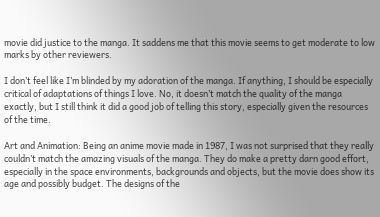movie did justice to the manga. It saddens me that this movie seems to get moderate to low marks by other reviewers.

I don’t feel like I’m blinded by my adoration of the manga. If anything, I should be especially critical of adaptations of things I love. No, it doesn’t match the quality of the manga exactly, but I still think it did a good job of telling this story, especially given the resources of the time.

Art and Animation: Being an anime movie made in 1987, I was not surprised that they really couldn’t match the amazing visuals of the manga. They do make a pretty darn good effort, especially in the space environments, backgrounds and objects, but the movie does show its age and possibly budget. The designs of the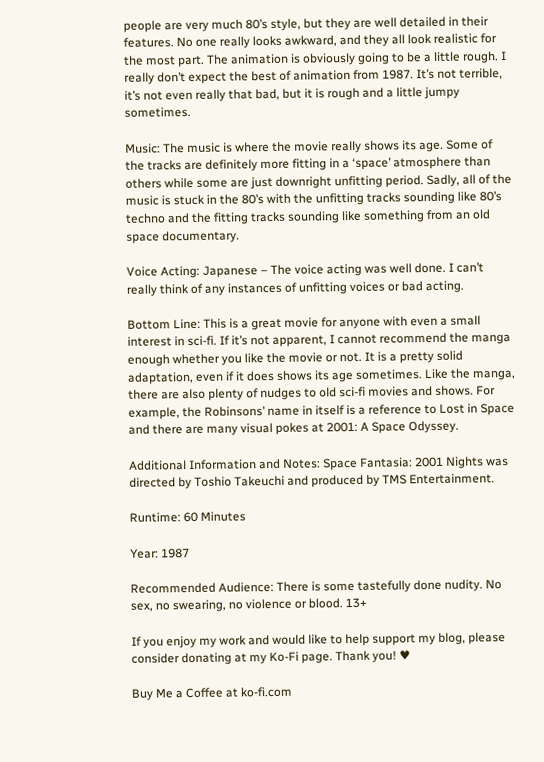people are very much 80’s style, but they are well detailed in their features. No one really looks awkward, and they all look realistic for the most part. The animation is obviously going to be a little rough. I really don’t expect the best of animation from 1987. It’s not terrible, it’s not even really that bad, but it is rough and a little jumpy sometimes.

Music: The music is where the movie really shows its age. Some of the tracks are definitely more fitting in a ‘space’ atmosphere than others while some are just downright unfitting period. Sadly, all of the music is stuck in the 80’s with the unfitting tracks sounding like 80’s techno and the fitting tracks sounding like something from an old space documentary.

Voice Acting: Japanese – The voice acting was well done. I can’t really think of any instances of unfitting voices or bad acting.

Bottom Line: This is a great movie for anyone with even a small interest in sci-fi. If it’s not apparent, I cannot recommend the manga enough whether you like the movie or not. It is a pretty solid adaptation, even if it does shows its age sometimes. Like the manga, there are also plenty of nudges to old sci-fi movies and shows. For example, the Robinsons’ name in itself is a reference to Lost in Space and there are many visual pokes at 2001: A Space Odyssey.

Additional Information and Notes: Space Fantasia: 2001 Nights was directed by Toshio Takeuchi and produced by TMS Entertainment.

Runtime: 60 Minutes

Year: 1987

Recommended Audience: There is some tastefully done nudity. No sex, no swearing, no violence or blood. 13+

If you enjoy my work and would like to help support my blog, please consider donating at my Ko-Fi page. Thank you! ♥

Buy Me a Coffee at ko-fi.com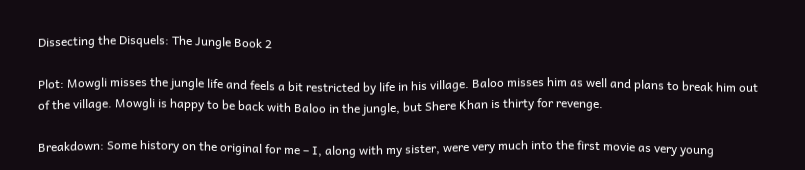Dissecting the Disquels: The Jungle Book 2

Plot: Mowgli misses the jungle life and feels a bit restricted by life in his village. Baloo misses him as well and plans to break him out of the village. Mowgli is happy to be back with Baloo in the jungle, but Shere Khan is thirty for revenge.

Breakdown: Some history on the original for me – I, along with my sister, were very much into the first movie as very young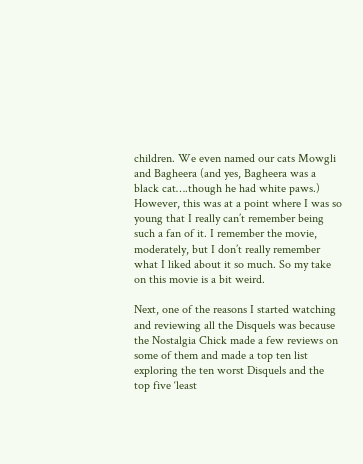children. We even named our cats Mowgli and Bagheera (and yes, Bagheera was a black cat….though he had white paws.) However, this was at a point where I was so young that I really can’t remember being such a fan of it. I remember the movie, moderately, but I don’t really remember what I liked about it so much. So my take on this movie is a bit weird.

Next, one of the reasons I started watching and reviewing all the Disquels was because the Nostalgia Chick made a few reviews on some of them and made a top ten list exploring the ten worst Disquels and the top five ‘least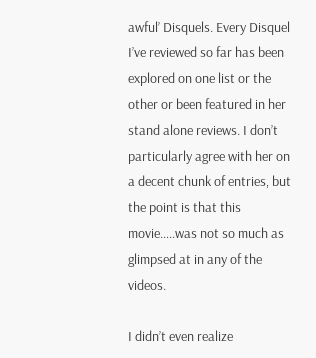awful’ Disquels. Every Disquel I’ve reviewed so far has been explored on one list or the other or been featured in her stand alone reviews. I don’t particularly agree with her on a decent chunk of entries, but the point is that this movie…..was not so much as glimpsed at in any of the videos.

I didn’t even realize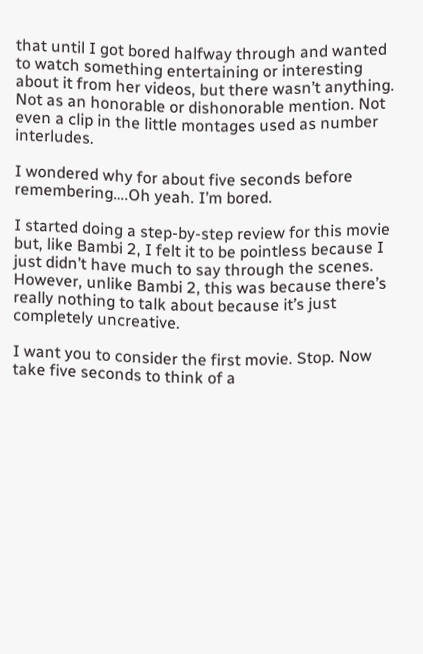that until I got bored halfway through and wanted to watch something entertaining or interesting about it from her videos, but there wasn’t anything. Not as an honorable or dishonorable mention. Not even a clip in the little montages used as number interludes.

I wondered why for about five seconds before remembering….Oh yeah. I’m bored.

I started doing a step-by-step review for this movie but, like Bambi 2, I felt it to be pointless because I just didn’t have much to say through the scenes. However, unlike Bambi 2, this was because there’s really nothing to talk about because it’s just completely uncreative.

I want you to consider the first movie. Stop. Now take five seconds to think of a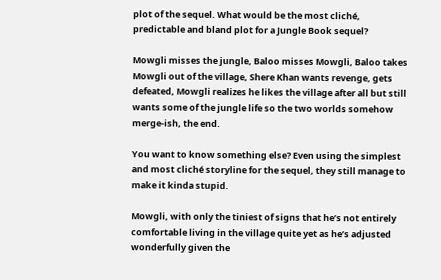plot of the sequel. What would be the most cliché, predictable and bland plot for a Jungle Book sequel?

Mowgli misses the jungle, Baloo misses Mowgli, Baloo takes Mowgli out of the village, Shere Khan wants revenge, gets defeated, Mowgli realizes he likes the village after all but still wants some of the jungle life so the two worlds somehow merge-ish, the end.

You want to know something else? Even using the simplest and most cliché storyline for the sequel, they still manage to make it kinda stupid.

Mowgli, with only the tiniest of signs that he’s not entirely comfortable living in the village quite yet as he’s adjusted wonderfully given the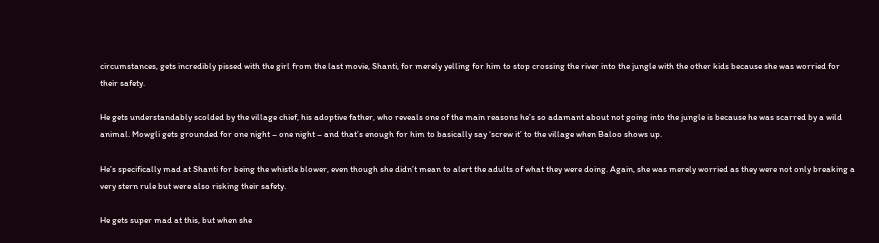circumstances, gets incredibly pissed with the girl from the last movie, Shanti, for merely yelling for him to stop crossing the river into the jungle with the other kids because she was worried for their safety.

He gets understandably scolded by the village chief, his adoptive father, who reveals one of the main reasons he’s so adamant about not going into the jungle is because he was scarred by a wild animal. Mowgli gets grounded for one night – one night – and that’s enough for him to basically say ‘screw it’ to the village when Baloo shows up.

He’s specifically mad at Shanti for being the whistle blower, even though she didn’t mean to alert the adults of what they were doing. Again, she was merely worried as they were not only breaking a very stern rule but were also risking their safety.

He gets super mad at this, but when she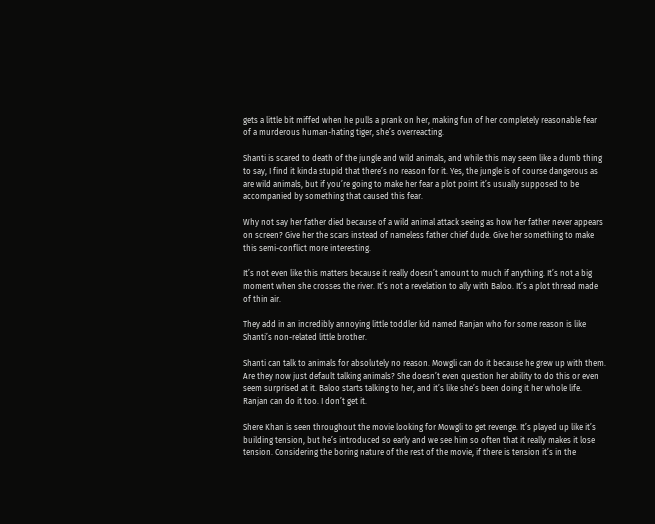gets a little bit miffed when he pulls a prank on her, making fun of her completely reasonable fear of a murderous human-hating tiger, she’s overreacting.

Shanti is scared to death of the jungle and wild animals, and while this may seem like a dumb thing to say, I find it kinda stupid that there’s no reason for it. Yes, the jungle is of course dangerous as are wild animals, but if you’re going to make her fear a plot point it’s usually supposed to be accompanied by something that caused this fear.

Why not say her father died because of a wild animal attack seeing as how her father never appears on screen? Give her the scars instead of nameless father chief dude. Give her something to make this semi-conflict more interesting.

It’s not even like this matters because it really doesn’t amount to much if anything. It’s not a big moment when she crosses the river. It’s not a revelation to ally with Baloo. It’s a plot thread made of thin air.

They add in an incredibly annoying little toddler kid named Ranjan who for some reason is like Shanti’s non-related little brother.

Shanti can talk to animals for absolutely no reason. Mowgli can do it because he grew up with them. Are they now just default talking animals? She doesn’t even question her ability to do this or even seem surprised at it. Baloo starts talking to her, and it’s like she’s been doing it her whole life. Ranjan can do it too. I don’t get it.

Shere Khan is seen throughout the movie looking for Mowgli to get revenge. It’s played up like it’s building tension, but he’s introduced so early and we see him so often that it really makes it lose tension. Considering the boring nature of the rest of the movie, if there is tension it’s in the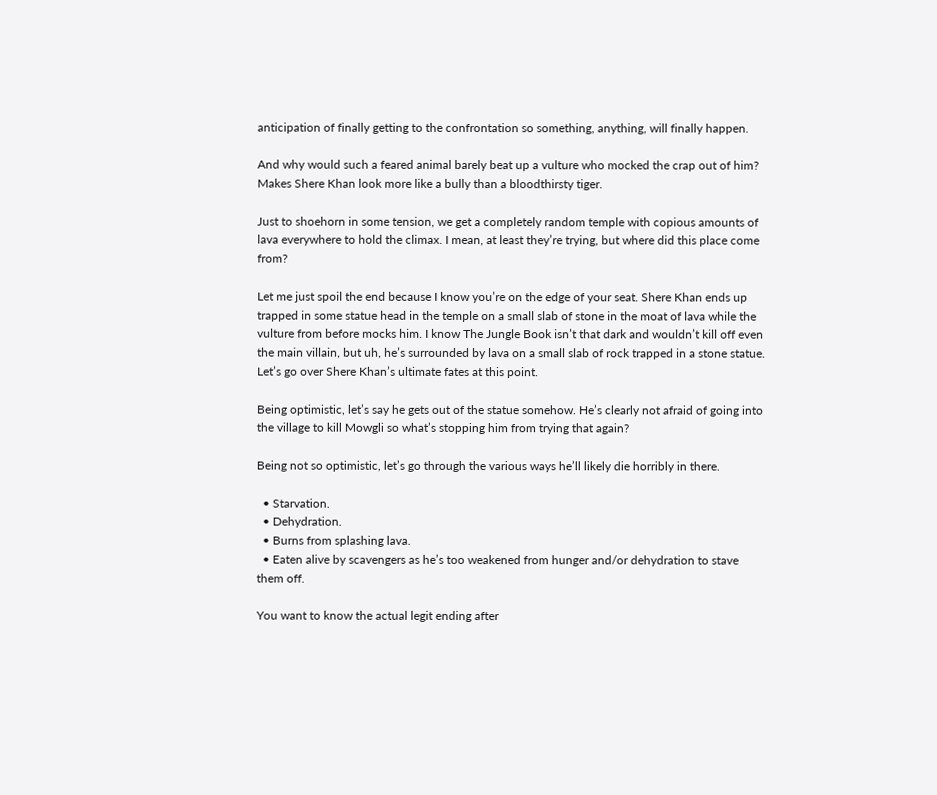anticipation of finally getting to the confrontation so something, anything, will finally happen.

And why would such a feared animal barely beat up a vulture who mocked the crap out of him? Makes Shere Khan look more like a bully than a bloodthirsty tiger.

Just to shoehorn in some tension, we get a completely random temple with copious amounts of lava everywhere to hold the climax. I mean, at least they’re trying, but where did this place come from?

Let me just spoil the end because I know you’re on the edge of your seat. Shere Khan ends up trapped in some statue head in the temple on a small slab of stone in the moat of lava while the vulture from before mocks him. I know The Jungle Book isn’t that dark and wouldn’t kill off even the main villain, but uh, he’s surrounded by lava on a small slab of rock trapped in a stone statue. Let’s go over Shere Khan’s ultimate fates at this point.

Being optimistic, let’s say he gets out of the statue somehow. He’s clearly not afraid of going into the village to kill Mowgli so what’s stopping him from trying that again?

Being not so optimistic, let’s go through the various ways he’ll likely die horribly in there.

  • Starvation.
  • Dehydration.
  • Burns from splashing lava.
  • Eaten alive by scavengers as he’s too weakened from hunger and/or dehydration to stave them off.

You want to know the actual legit ending after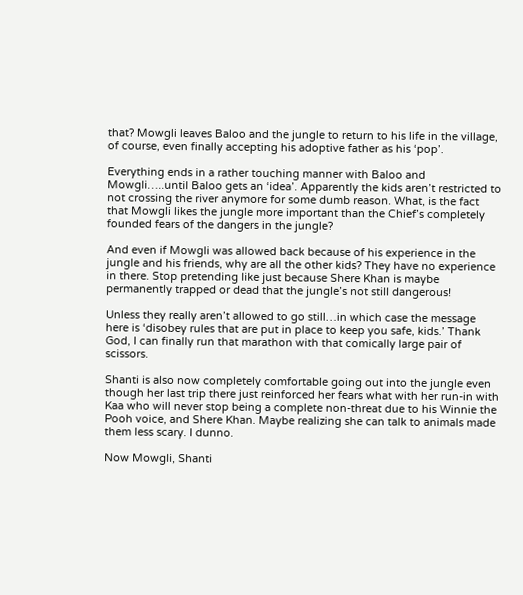that? Mowgli leaves Baloo and the jungle to return to his life in the village, of course, even finally accepting his adoptive father as his ‘pop’.

Everything ends in a rather touching manner with Baloo and Mowgli…..until Baloo gets an ‘idea’. Apparently the kids aren’t restricted to not crossing the river anymore for some dumb reason. What, is the fact that Mowgli likes the jungle more important than the Chief’s completely founded fears of the dangers in the jungle?

And even if Mowgli was allowed back because of his experience in the jungle and his friends, why are all the other kids? They have no experience in there. Stop pretending like just because Shere Khan is maybe permanently trapped or dead that the jungle’s not still dangerous!

Unless they really aren’t allowed to go still…in which case the message here is ‘disobey rules that are put in place to keep you safe, kids.’ Thank God, I can finally run that marathon with that comically large pair of scissors.

Shanti is also now completely comfortable going out into the jungle even though her last trip there just reinforced her fears what with her run-in with Kaa who will never stop being a complete non-threat due to his Winnie the Pooh voice, and Shere Khan. Maybe realizing she can talk to animals made them less scary. I dunno.

Now Mowgli, Shanti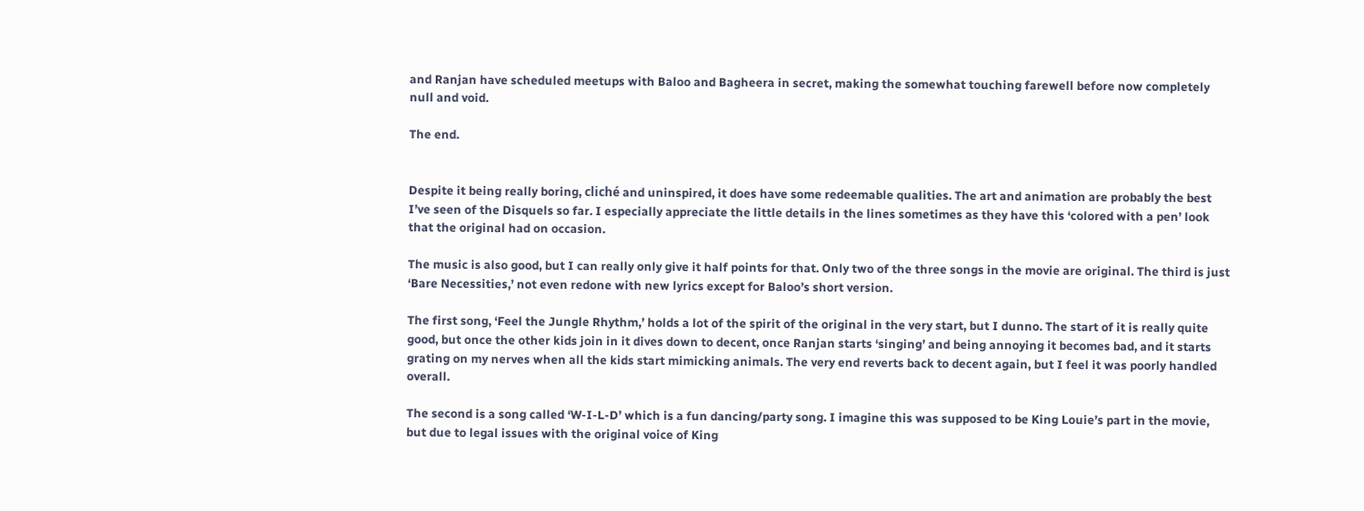and Ranjan have scheduled meetups with Baloo and Bagheera in secret, making the somewhat touching farewell before now completely null and void.

The end.


Despite it being really boring, cliché and uninspired, it does have some redeemable qualities. The art and animation are probably the best I’ve seen of the Disquels so far. I especially appreciate the little details in the lines sometimes as they have this ‘colored with a pen’ look that the original had on occasion.

The music is also good, but I can really only give it half points for that. Only two of the three songs in the movie are original. The third is just ‘Bare Necessities,’ not even redone with new lyrics except for Baloo’s short version.

The first song, ‘Feel the Jungle Rhythm,’ holds a lot of the spirit of the original in the very start, but I dunno. The start of it is really quite good, but once the other kids join in it dives down to decent, once Ranjan starts ‘singing’ and being annoying it becomes bad, and it starts grating on my nerves when all the kids start mimicking animals. The very end reverts back to decent again, but I feel it was poorly handled overall.

The second is a song called ‘W-I-L-D’ which is a fun dancing/party song. I imagine this was supposed to be King Louie’s part in the movie, but due to legal issues with the original voice of King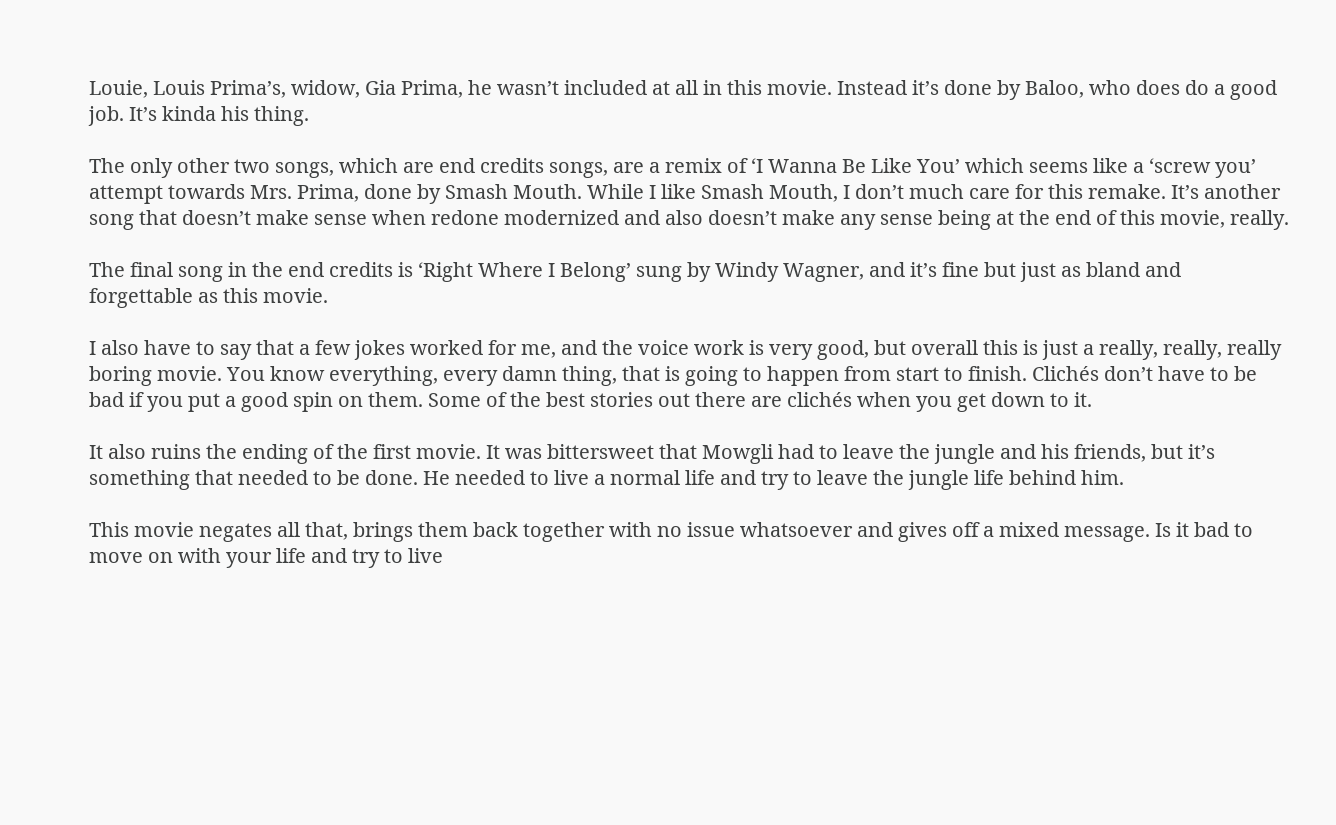Louie, Louis Prima’s, widow, Gia Prima, he wasn’t included at all in this movie. Instead it’s done by Baloo, who does do a good job. It’s kinda his thing.

The only other two songs, which are end credits songs, are a remix of ‘I Wanna Be Like You’ which seems like a ‘screw you’ attempt towards Mrs. Prima, done by Smash Mouth. While I like Smash Mouth, I don’t much care for this remake. It’s another song that doesn’t make sense when redone modernized and also doesn’t make any sense being at the end of this movie, really.

The final song in the end credits is ‘Right Where I Belong’ sung by Windy Wagner, and it’s fine but just as bland and forgettable as this movie.

I also have to say that a few jokes worked for me, and the voice work is very good, but overall this is just a really, really, really boring movie. You know everything, every damn thing, that is going to happen from start to finish. Clichés don’t have to be bad if you put a good spin on them. Some of the best stories out there are clichés when you get down to it.

It also ruins the ending of the first movie. It was bittersweet that Mowgli had to leave the jungle and his friends, but it’s something that needed to be done. He needed to live a normal life and try to leave the jungle life behind him.

This movie negates all that, brings them back together with no issue whatsoever and gives off a mixed message. Is it bad to move on with your life and try to live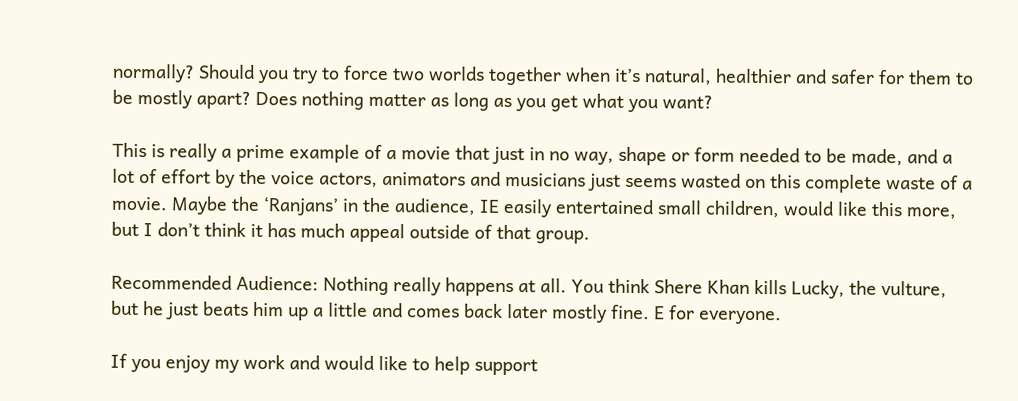normally? Should you try to force two worlds together when it’s natural, healthier and safer for them to be mostly apart? Does nothing matter as long as you get what you want?

This is really a prime example of a movie that just in no way, shape or form needed to be made, and a lot of effort by the voice actors, animators and musicians just seems wasted on this complete waste of a movie. Maybe the ‘Ranjans’ in the audience, IE easily entertained small children, would like this more, but I don’t think it has much appeal outside of that group.

Recommended Audience: Nothing really happens at all. You think Shere Khan kills Lucky, the vulture, but he just beats him up a little and comes back later mostly fine. E for everyone.

If you enjoy my work and would like to help support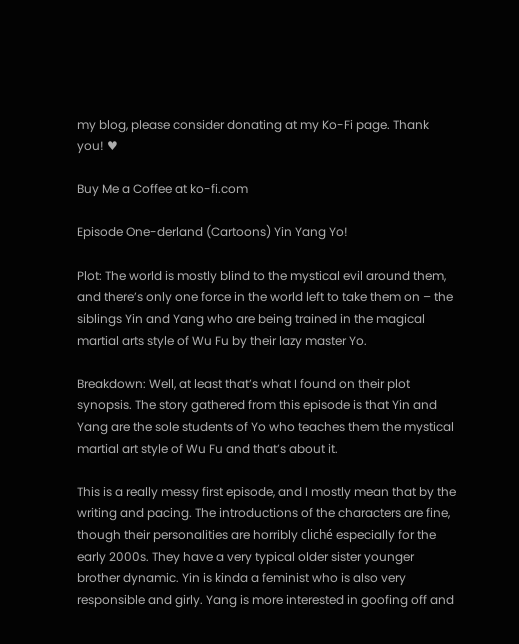my blog, please consider donating at my Ko-Fi page. Thank you! ♥

Buy Me a Coffee at ko-fi.com

Episode One-derland (Cartoons) Yin Yang Yo!

Plot: The world is mostly blind to the mystical evil around them, and there’s only one force in the world left to take them on – the siblings Yin and Yang who are being trained in the magical martial arts style of Wu Fu by their lazy master Yo.

Breakdown: Well, at least that’s what I found on their plot synopsis. The story gathered from this episode is that Yin and Yang are the sole students of Yo who teaches them the mystical martial art style of Wu Fu and that’s about it.

This is a really messy first episode, and I mostly mean that by the writing and pacing. The introductions of the characters are fine, though their personalities are horribly cliché especially for the early 2000s. They have a very typical older sister younger brother dynamic. Yin is kinda a feminist who is also very responsible and girly. Yang is more interested in goofing off and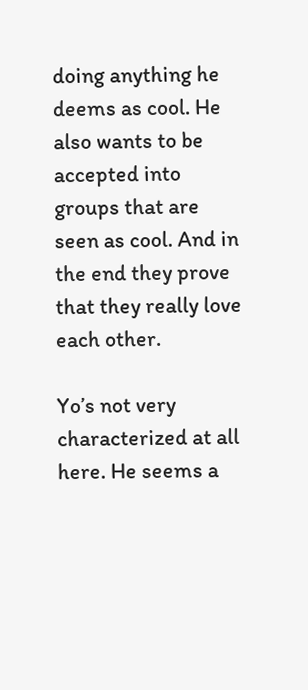doing anything he deems as cool. He also wants to be accepted into groups that are seen as cool. And in the end they prove that they really love each other.

Yo’s not very characterized at all here. He seems a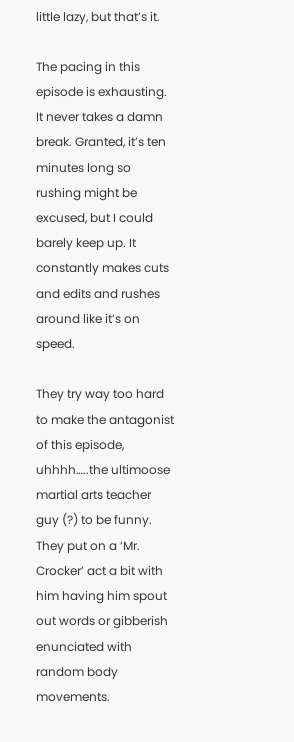little lazy, but that’s it.

The pacing in this episode is exhausting. It never takes a damn break. Granted, it’s ten minutes long so rushing might be excused, but I could barely keep up. It constantly makes cuts and edits and rushes around like it’s on speed.

They try way too hard to make the antagonist of this episode, uhhhh…..the ultimoose martial arts teacher guy (?) to be funny. They put on a ‘Mr. Crocker’ act a bit with him having him spout out words or gibberish enunciated with random body movements.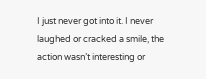I just never got into it. I never laughed or cracked a smile, the action wasn’t interesting or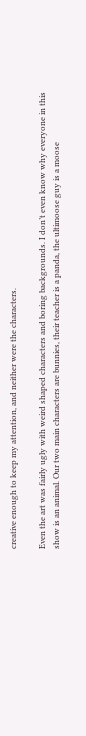creative enough to keep my attention, and neither were the characters.

Even the art was fairly ugly with weird shaped characters and boring backgrounds. I don’t even know why everyone in this show is an animal. Our two main characters are bunnies, their teacher is a panda, the ultimoose guy is a moose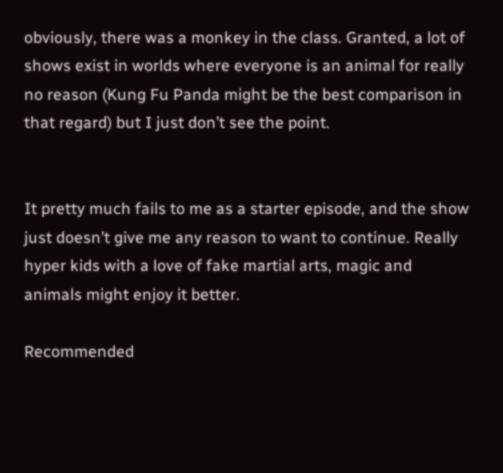obviously, there was a monkey in the class. Granted, a lot of shows exist in worlds where everyone is an animal for really no reason (Kung Fu Panda might be the best comparison in that regard) but I just don’t see the point.


It pretty much fails to me as a starter episode, and the show just doesn’t give me any reason to want to continue. Really hyper kids with a love of fake martial arts, magic and animals might enjoy it better.

Recommended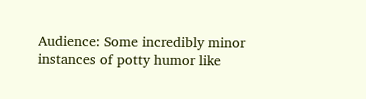Audience: Some incredibly minor instances of potty humor like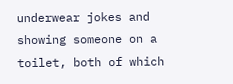underwear jokes and showing someone on a toilet, both of which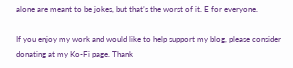alone are meant to be jokes, but that’s the worst of it. E for everyone.

If you enjoy my work and would like to help support my blog, please consider donating at my Ko-Fi page. Thank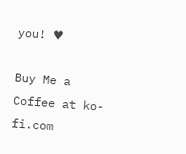you! ♥

Buy Me a Coffee at ko-fi.com